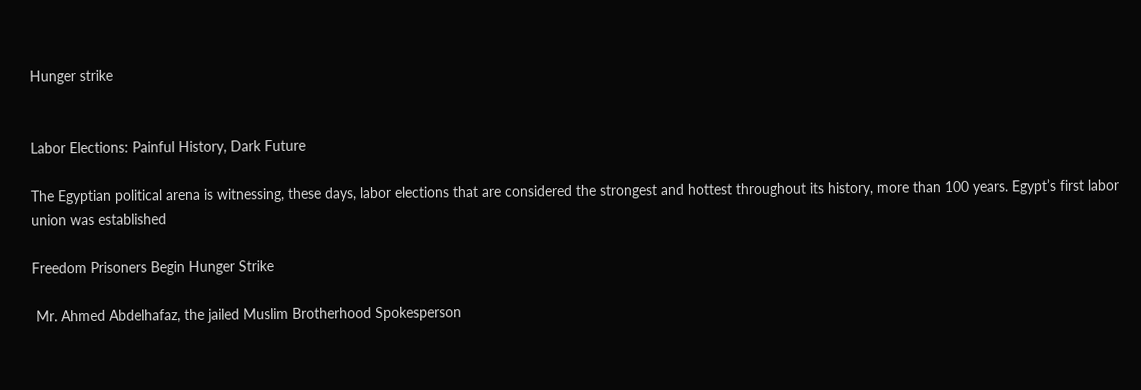Hunger strike


Labor Elections: Painful History, Dark Future

The Egyptian political arena is witnessing, these days, labor elections that are considered the strongest and hottest throughout its history, more than 100 years. Egypt’s first labor union was established

Freedom Prisoners Begin Hunger Strike

 Mr. Ahmed Abdelhafaz, the jailed Muslim Brotherhood Spokesperson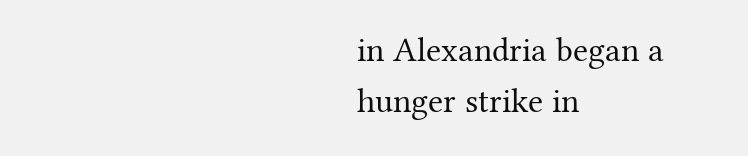in Alexandria began a hunger strike in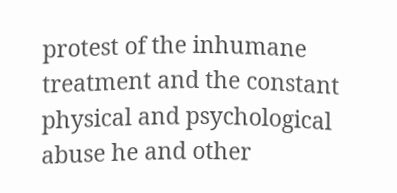protest of the inhumane treatment and the constant physical and psychological abuse he and other